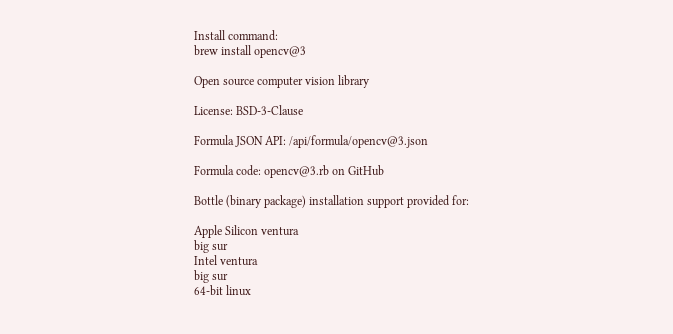Install command:
brew install opencv@3

Open source computer vision library

License: BSD-3-Clause

Formula JSON API: /api/formula/opencv@3.json

Formula code: opencv@3.rb on GitHub

Bottle (binary package) installation support provided for:

Apple Silicon ventura
big sur
Intel ventura
big sur
64-bit linux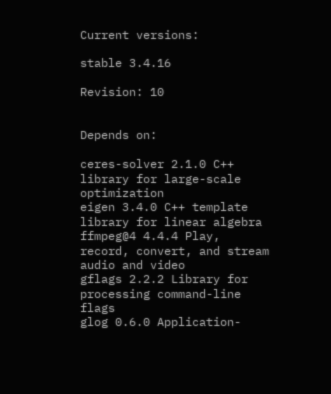Current versions:

stable 3.4.16

Revision: 10


Depends on:

ceres-solver 2.1.0 C++ library for large-scale optimization
eigen 3.4.0 C++ template library for linear algebra
ffmpeg@4 4.4.4 Play, record, convert, and stream audio and video
gflags 2.2.2 Library for processing command-line flags
glog 0.6.0 Application-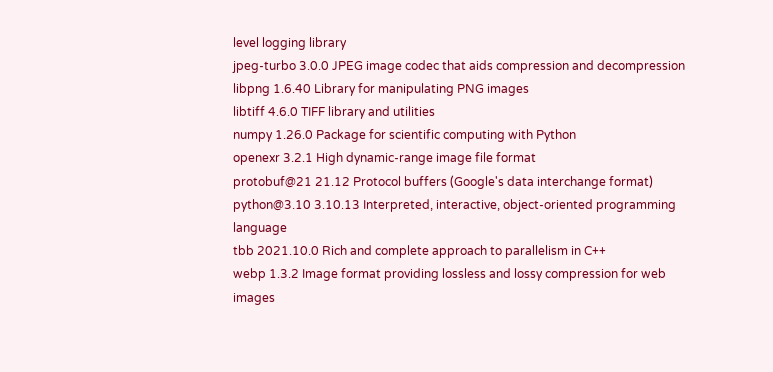level logging library
jpeg-turbo 3.0.0 JPEG image codec that aids compression and decompression
libpng 1.6.40 Library for manipulating PNG images
libtiff 4.6.0 TIFF library and utilities
numpy 1.26.0 Package for scientific computing with Python
openexr 3.2.1 High dynamic-range image file format
protobuf@21 21.12 Protocol buffers (Google's data interchange format)
python@3.10 3.10.13 Interpreted, interactive, object-oriented programming language
tbb 2021.10.0 Rich and complete approach to parallelism in C++
webp 1.3.2 Image format providing lossless and lossy compression for web images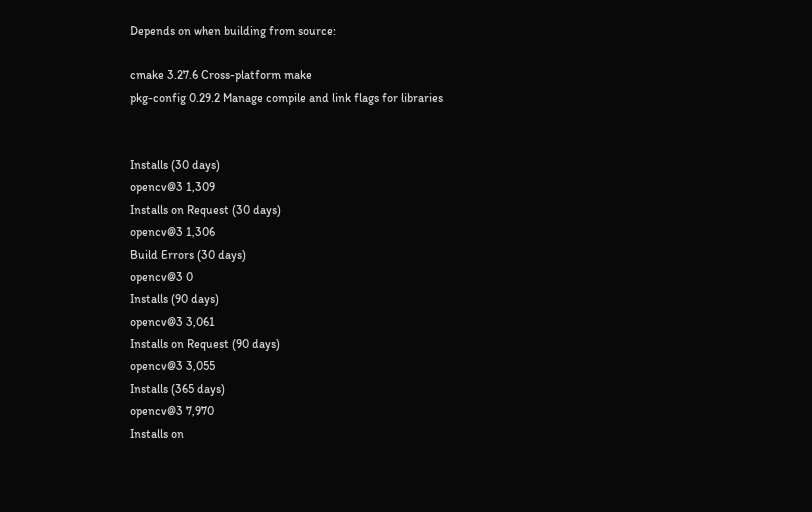Depends on when building from source:

cmake 3.27.6 Cross-platform make
pkg-config 0.29.2 Manage compile and link flags for libraries


Installs (30 days)
opencv@3 1,309
Installs on Request (30 days)
opencv@3 1,306
Build Errors (30 days)
opencv@3 0
Installs (90 days)
opencv@3 3,061
Installs on Request (90 days)
opencv@3 3,055
Installs (365 days)
opencv@3 7,970
Installs on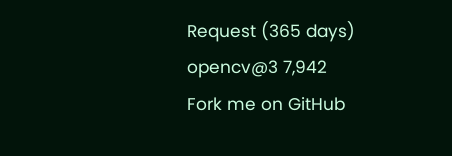Request (365 days)
opencv@3 7,942
Fork me on GitHub